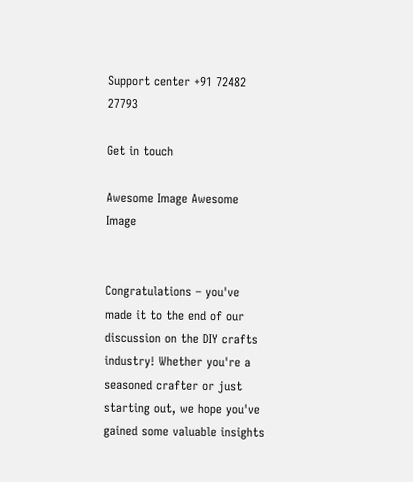Support center +91 72482 27793

Get in touch

Awesome Image Awesome Image


Congratulations – you've made it to the end of our discussion on the DIY crafts industry! Whether you're a seasoned crafter or just starting out, we hope you've gained some valuable insights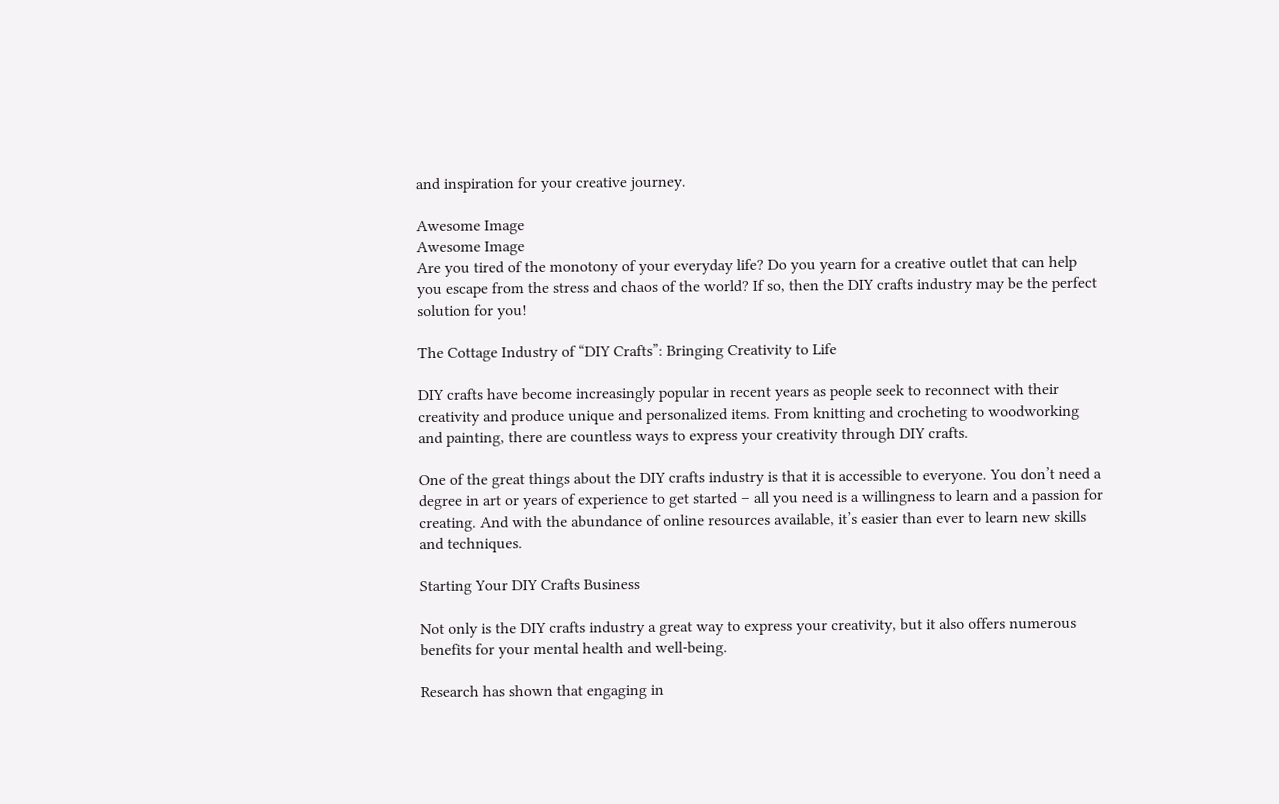and inspiration for your creative journey.

Awesome Image
Awesome Image
Are you tired of the monotony of your everyday life? Do you yearn for a creative outlet that can help you escape from the stress and chaos of the world? If so, then the DIY crafts industry may be the perfect solution for you!

The Cottage Industry of “DIY Crafts”: Bringing Creativity to Life

DIY crafts have become increasingly popular in recent years as people seek to reconnect with their creativity and produce unique and personalized items. From knitting and crocheting to woodworking and painting, there are countless ways to express your creativity through DIY crafts.

One of the great things about the DIY crafts industry is that it is accessible to everyone. You don’t need a degree in art or years of experience to get started – all you need is a willingness to learn and a passion for creating. And with the abundance of online resources available, it’s easier than ever to learn new skills and techniques.

Starting Your DIY Crafts Business

Not only is the DIY crafts industry a great way to express your creativity, but it also offers numerous benefits for your mental health and well-being.

Research has shown that engaging in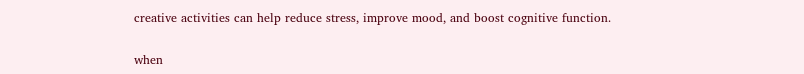creative activities can help reduce stress, improve mood, and boost cognitive function.

when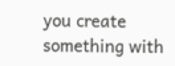you create something with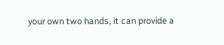your own two hands, it can provide a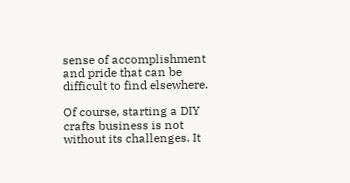sense of accomplishment and pride that can be difficult to find elsewhere.

Of course, starting a DIY crafts business is not without its challenges. It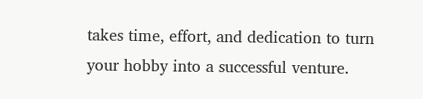takes time, effort, and dedication to turn your hobby into a successful venture.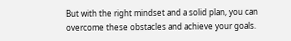But with the right mindset and a solid plan, you can overcome these obstacles and achieve your goals.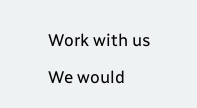Work with us

We would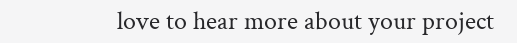love to hear more about your project